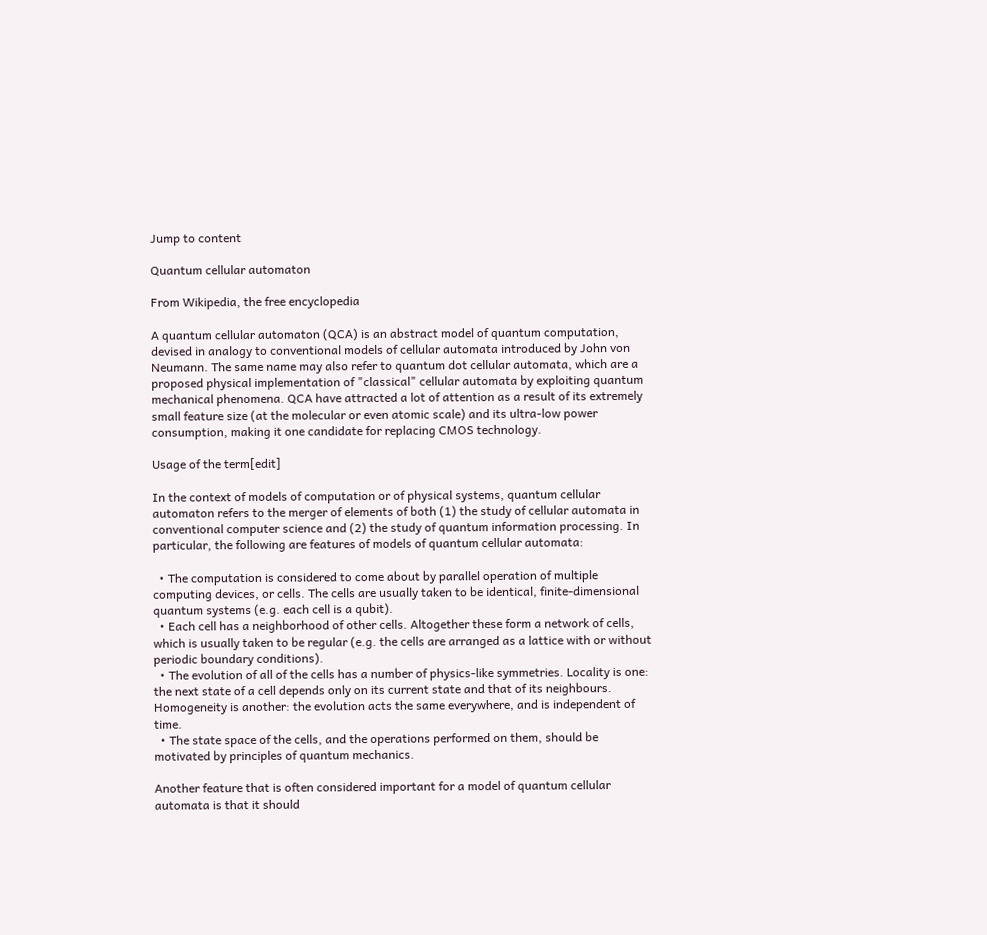Jump to content

Quantum cellular automaton

From Wikipedia, the free encyclopedia

A quantum cellular automaton (QCA) is an abstract model of quantum computation, devised in analogy to conventional models of cellular automata introduced by John von Neumann. The same name may also refer to quantum dot cellular automata, which are a proposed physical implementation of "classical" cellular automata by exploiting quantum mechanical phenomena. QCA have attracted a lot of attention as a result of its extremely small feature size (at the molecular or even atomic scale) and its ultra-low power consumption, making it one candidate for replacing CMOS technology.

Usage of the term[edit]

In the context of models of computation or of physical systems, quantum cellular automaton refers to the merger of elements of both (1) the study of cellular automata in conventional computer science and (2) the study of quantum information processing. In particular, the following are features of models of quantum cellular automata:

  • The computation is considered to come about by parallel operation of multiple computing devices, or cells. The cells are usually taken to be identical, finite-dimensional quantum systems (e.g. each cell is a qubit).
  • Each cell has a neighborhood of other cells. Altogether these form a network of cells, which is usually taken to be regular (e.g. the cells are arranged as a lattice with or without periodic boundary conditions).
  • The evolution of all of the cells has a number of physics-like symmetries. Locality is one: the next state of a cell depends only on its current state and that of its neighbours. Homogeneity is another: the evolution acts the same everywhere, and is independent of time.
  • The state space of the cells, and the operations performed on them, should be motivated by principles of quantum mechanics.

Another feature that is often considered important for a model of quantum cellular automata is that it should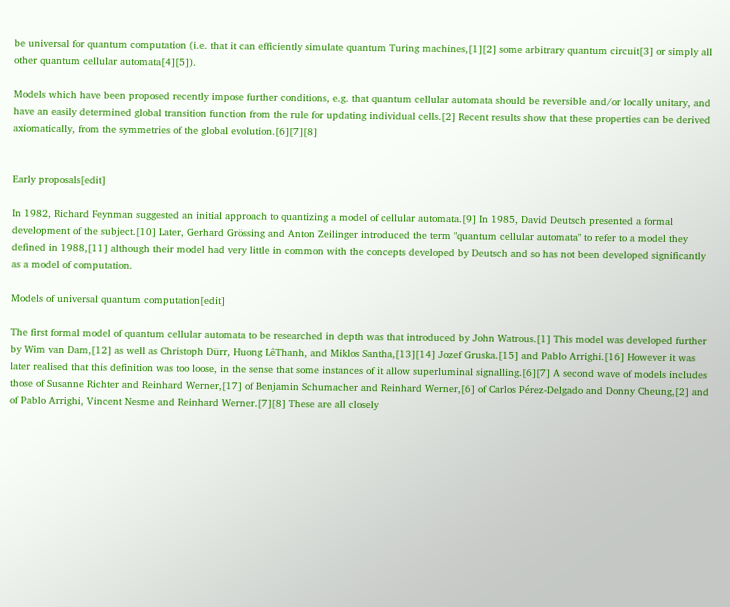be universal for quantum computation (i.e. that it can efficiently simulate quantum Turing machines,[1][2] some arbitrary quantum circuit[3] or simply all other quantum cellular automata[4][5]).

Models which have been proposed recently impose further conditions, e.g. that quantum cellular automata should be reversible and/or locally unitary, and have an easily determined global transition function from the rule for updating individual cells.[2] Recent results show that these properties can be derived axiomatically, from the symmetries of the global evolution.[6][7][8]


Early proposals[edit]

In 1982, Richard Feynman suggested an initial approach to quantizing a model of cellular automata.[9] In 1985, David Deutsch presented a formal development of the subject.[10] Later, Gerhard Grössing and Anton Zeilinger introduced the term "quantum cellular automata" to refer to a model they defined in 1988,[11] although their model had very little in common with the concepts developed by Deutsch and so has not been developed significantly as a model of computation.

Models of universal quantum computation[edit]

The first formal model of quantum cellular automata to be researched in depth was that introduced by John Watrous.[1] This model was developed further by Wim van Dam,[12] as well as Christoph Dürr, Huong LêThanh, and Miklos Santha,[13][14] Jozef Gruska.[15] and Pablo Arrighi.[16] However it was later realised that this definition was too loose, in the sense that some instances of it allow superluminal signalling.[6][7] A second wave of models includes those of Susanne Richter and Reinhard Werner,[17] of Benjamin Schumacher and Reinhard Werner,[6] of Carlos Pérez-Delgado and Donny Cheung,[2] and of Pablo Arrighi, Vincent Nesme and Reinhard Werner.[7][8] These are all closely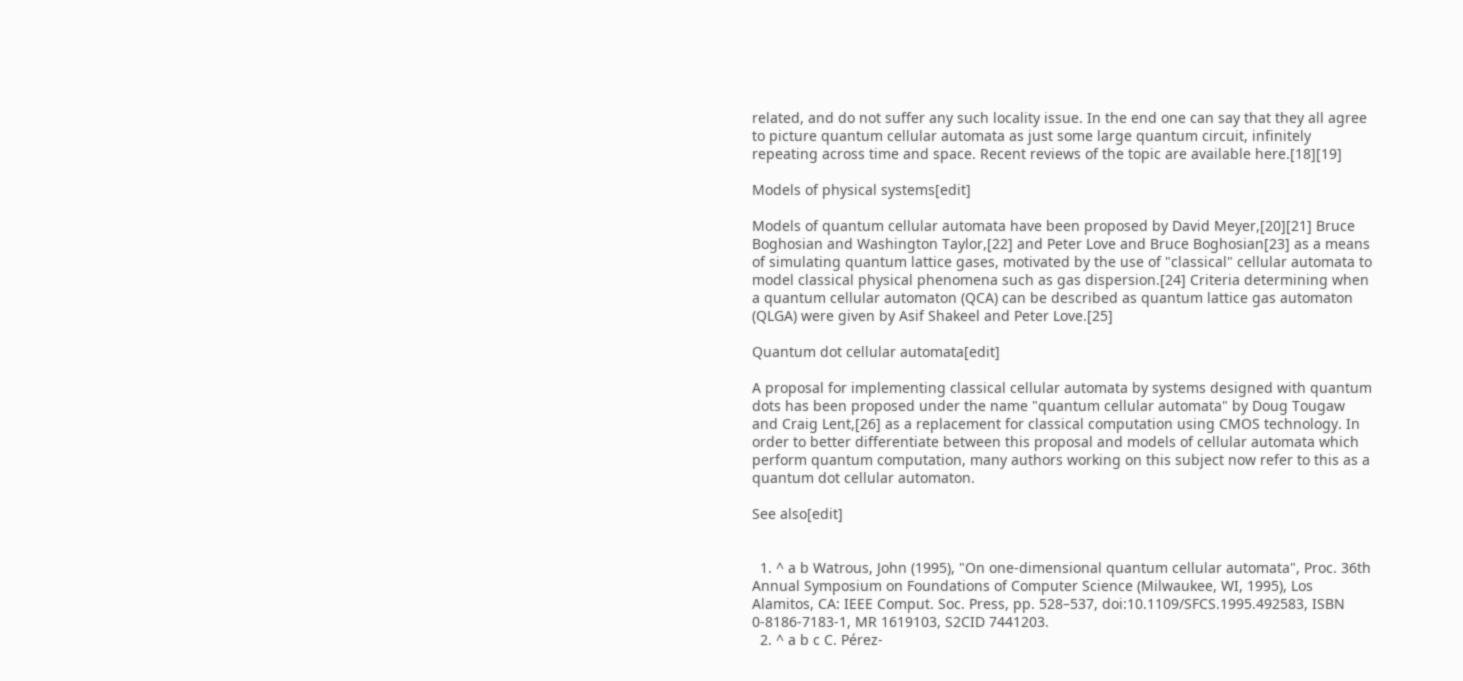related, and do not suffer any such locality issue. In the end one can say that they all agree to picture quantum cellular automata as just some large quantum circuit, infinitely repeating across time and space. Recent reviews of the topic are available here.[18][19]

Models of physical systems[edit]

Models of quantum cellular automata have been proposed by David Meyer,[20][21] Bruce Boghosian and Washington Taylor,[22] and Peter Love and Bruce Boghosian[23] as a means of simulating quantum lattice gases, motivated by the use of "classical" cellular automata to model classical physical phenomena such as gas dispersion.[24] Criteria determining when a quantum cellular automaton (QCA) can be described as quantum lattice gas automaton (QLGA) were given by Asif Shakeel and Peter Love.[25]

Quantum dot cellular automata[edit]

A proposal for implementing classical cellular automata by systems designed with quantum dots has been proposed under the name "quantum cellular automata" by Doug Tougaw and Craig Lent,[26] as a replacement for classical computation using CMOS technology. In order to better differentiate between this proposal and models of cellular automata which perform quantum computation, many authors working on this subject now refer to this as a quantum dot cellular automaton.

See also[edit]


  1. ^ a b Watrous, John (1995), "On one-dimensional quantum cellular automata", Proc. 36th Annual Symposium on Foundations of Computer Science (Milwaukee, WI, 1995), Los Alamitos, CA: IEEE Comput. Soc. Press, pp. 528–537, doi:10.1109/SFCS.1995.492583, ISBN 0-8186-7183-1, MR 1619103, S2CID 7441203.
  2. ^ a b c C. Pérez-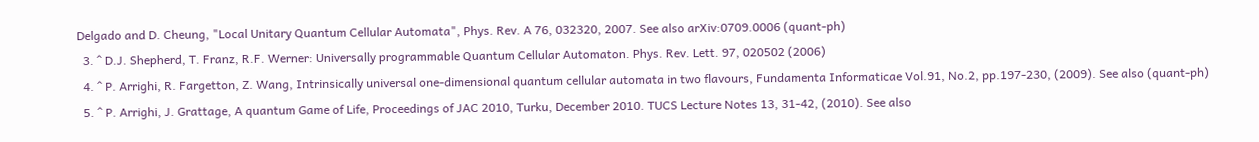Delgado and D. Cheung, "Local Unitary Quantum Cellular Automata", Phys. Rev. A 76, 032320, 2007. See also arXiv:0709.0006 (quant-ph)
  3. ^ D.J. Shepherd, T. Franz, R.F. Werner: Universally programmable Quantum Cellular Automaton. Phys. Rev. Lett. 97, 020502 (2006)
  4. ^ P. Arrighi, R. Fargetton, Z. Wang, Intrinsically universal one-dimensional quantum cellular automata in two flavours, Fundamenta Informaticae Vol.91, No.2, pp.197-230, (2009). See also (quant-ph)
  5. ^ P. Arrighi, J. Grattage, A quantum Game of Life, Proceedings of JAC 2010, Turku, December 2010. TUCS Lecture Notes 13, 31-42, (2010). See also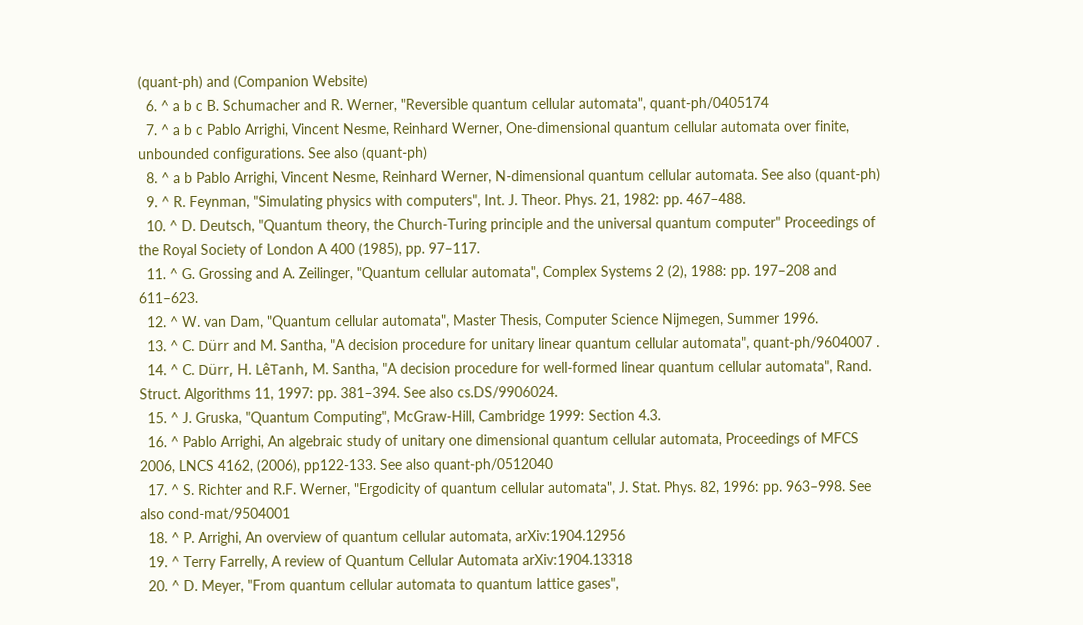(quant-ph) and (Companion Website)
  6. ^ a b c B. Schumacher and R. Werner, "Reversible quantum cellular automata", quant-ph/0405174
  7. ^ a b c Pablo Arrighi, Vincent Nesme, Reinhard Werner, One-dimensional quantum cellular automata over finite, unbounded configurations. See also (quant-ph)
  8. ^ a b Pablo Arrighi, Vincent Nesme, Reinhard Werner, N-dimensional quantum cellular automata. See also (quant-ph)
  9. ^ R. Feynman, "Simulating physics with computers", Int. J. Theor. Phys. 21, 1982: pp. 467–488.
  10. ^ D. Deutsch, "Quantum theory, the Church-Turing principle and the universal quantum computer" Proceedings of the Royal Society of London A 400 (1985), pp. 97–117.
  11. ^ G. Grossing and A. Zeilinger, "Quantum cellular automata", Complex Systems 2 (2), 1988: pp. 197–208 and 611–623.
  12. ^ W. van Dam, "Quantum cellular automata", Master Thesis, Computer Science Nijmegen, Summer 1996.
  13. ^ C. Dürr and M. Santha, "A decision procedure for unitary linear quantum cellular automata", quant-ph/9604007 .
  14. ^ C. Dürr, H. LêTanh, M. Santha, "A decision procedure for well-formed linear quantum cellular automata", Rand. Struct. Algorithms 11, 1997: pp. 381–394. See also cs.DS/9906024.
  15. ^ J. Gruska, "Quantum Computing", McGraw-Hill, Cambridge 1999: Section 4.3.
  16. ^ Pablo Arrighi, An algebraic study of unitary one dimensional quantum cellular automata, Proceedings of MFCS 2006, LNCS 4162, (2006), pp122-133. See also quant-ph/0512040
  17. ^ S. Richter and R.F. Werner, "Ergodicity of quantum cellular automata", J. Stat. Phys. 82, 1996: pp. 963–998. See also cond-mat/9504001
  18. ^ P. Arrighi, An overview of quantum cellular automata, arXiv:1904.12956
  19. ^ Terry Farrelly, A review of Quantum Cellular Automata arXiv:1904.13318
  20. ^ D. Meyer, "From quantum cellular automata to quantum lattice gases",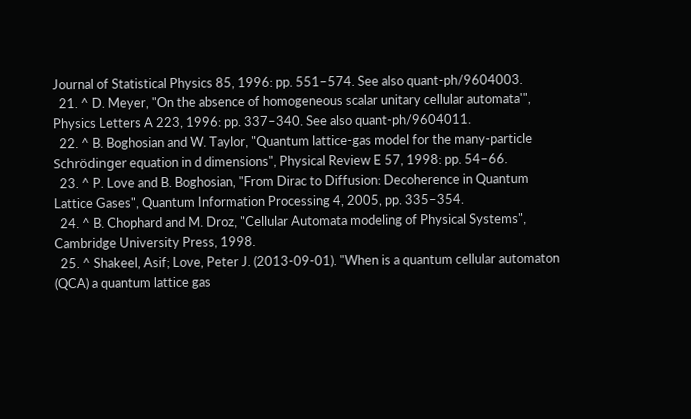Journal of Statistical Physics 85, 1996: pp. 551–574. See also quant-ph/9604003.
  21. ^ D. Meyer, "On the absence of homogeneous scalar unitary cellular automata'", Physics Letters A 223, 1996: pp. 337–340. See also quant-ph/9604011.
  22. ^ B. Boghosian and W. Taylor, "Quantum lattice-gas model for the many-particle Schrödinger equation in d dimensions", Physical Review E 57, 1998: pp. 54–66.
  23. ^ P. Love and B. Boghosian, "From Dirac to Diffusion: Decoherence in Quantum Lattice Gases", Quantum Information Processing 4, 2005, pp. 335–354.
  24. ^ B. Chophard and M. Droz, "Cellular Automata modeling of Physical Systems", Cambridge University Press, 1998.
  25. ^ Shakeel, Asif; Love, Peter J. (2013-09-01). "When is a quantum cellular automaton (QCA) a quantum lattice gas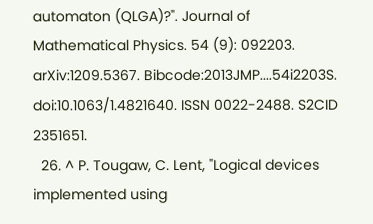automaton (QLGA)?". Journal of Mathematical Physics. 54 (9): 092203. arXiv:1209.5367. Bibcode:2013JMP....54i2203S. doi:10.1063/1.4821640. ISSN 0022-2488. S2CID 2351651.
  26. ^ P. Tougaw, C. Lent, "Logical devices implemented using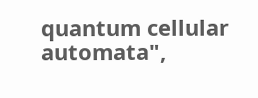quantum cellular automata",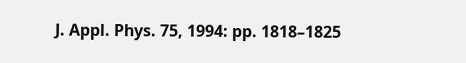J. Appl. Phys. 75, 1994: pp. 1818–1825